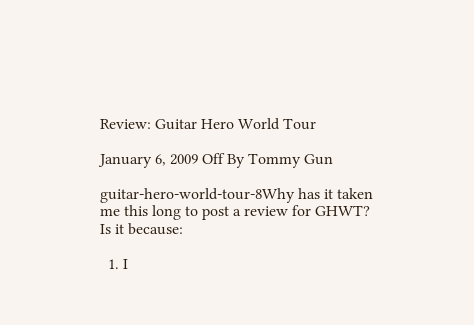Review: Guitar Hero World Tour

January 6, 2009 Off By Tommy Gun

guitar-hero-world-tour-8Why has it taken me this long to post a review for GHWT? Is it because:

  1. I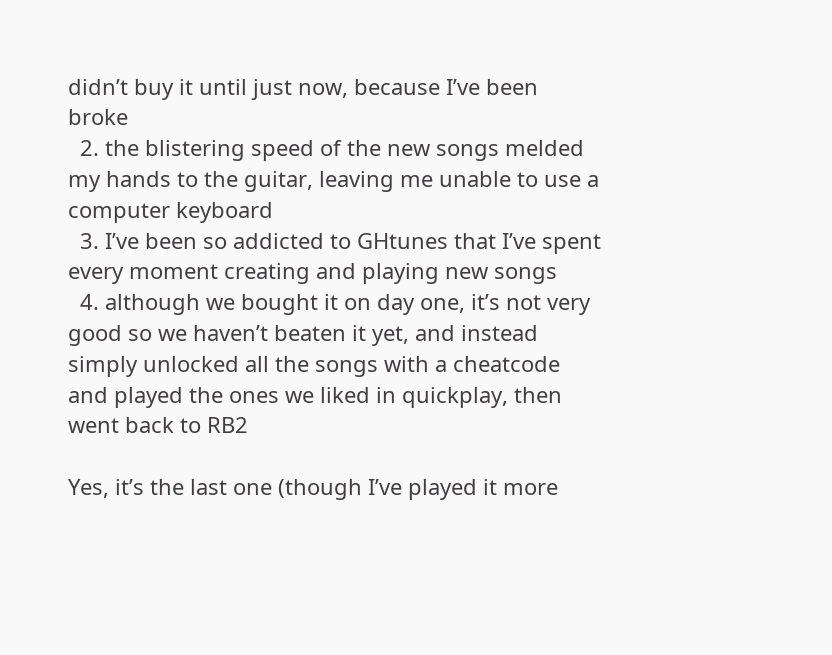didn’t buy it until just now, because I’ve been broke
  2. the blistering speed of the new songs melded my hands to the guitar, leaving me unable to use a computer keyboard
  3. I’ve been so addicted to GHtunes that I’ve spent every moment creating and playing new songs
  4. although we bought it on day one, it’s not very good so we haven’t beaten it yet, and instead simply unlocked all the songs with a cheatcode and played the ones we liked in quickplay, then went back to RB2

Yes, it’s the last one (though I’ve played it more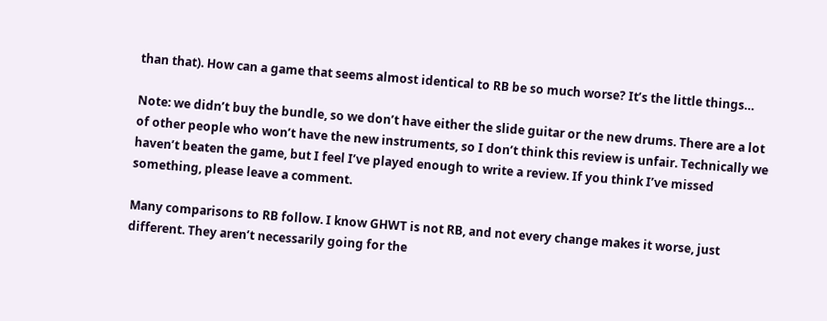than that). How can a game that seems almost identical to RB be so much worse? It’s the little things…

Note: we didn’t buy the bundle, so we don’t have either the slide guitar or the new drums. There are a lot of other people who won’t have the new instruments, so I don’t think this review is unfair. Technically we haven’t beaten the game, but I feel I’ve played enough to write a review. If you think I’ve missed something, please leave a comment.

Many comparisons to RB follow. I know GHWT is not RB, and not every change makes it worse, just different. They aren’t necessarily going for the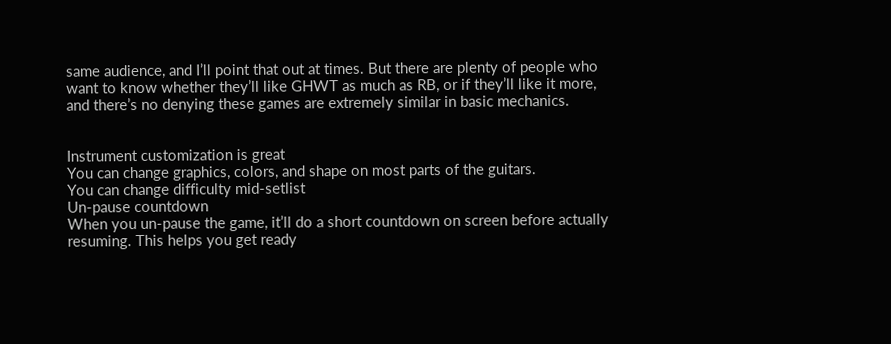same audience, and I’ll point that out at times. But there are plenty of people who want to know whether they’ll like GHWT as much as RB, or if they’ll like it more, and there’s no denying these games are extremely similar in basic mechanics.


Instrument customization is great
You can change graphics, colors, and shape on most parts of the guitars.
You can change difficulty mid-setlist
Un-pause countdown
When you un-pause the game, it’ll do a short countdown on screen before actually resuming. This helps you get ready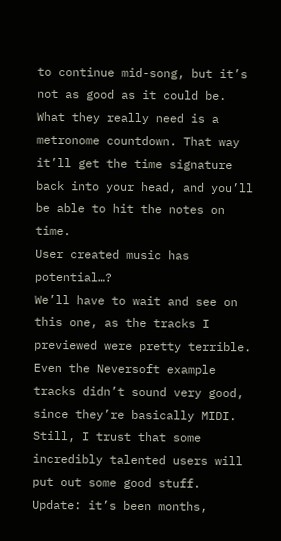to continue mid-song, but it’s not as good as it could be. What they really need is a metronome countdown. That way it’ll get the time signature back into your head, and you’ll be able to hit the notes on time.
User created music has potential…?
We’ll have to wait and see on this one, as the tracks I previewed were pretty terrible. Even the Neversoft example tracks didn’t sound very good, since they’re basically MIDI. Still, I trust that some incredibly talented users will put out some good stuff. Update: it’s been months,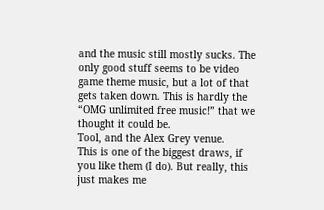and the music still mostly sucks. The only good stuff seems to be video game theme music, but a lot of that gets taken down. This is hardly the “OMG unlimited free music!” that we thought it could be.
Tool, and the Alex Grey venue.
This is one of the biggest draws, if you like them (I do). But really, this just makes me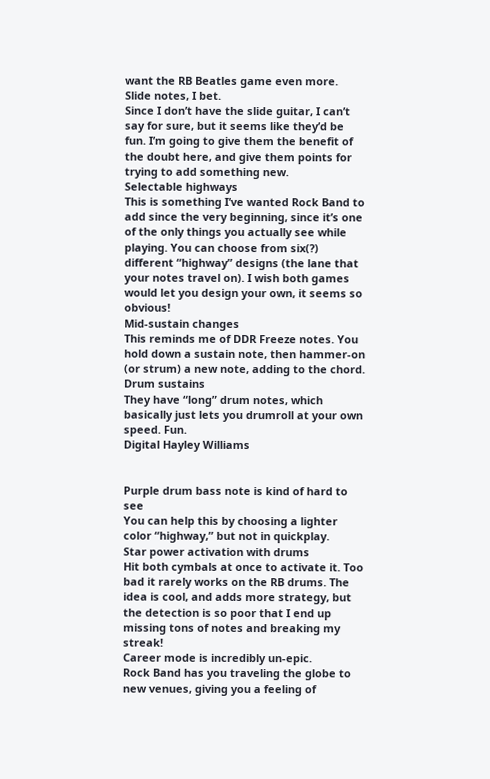want the RB Beatles game even more.
Slide notes, I bet.
Since I don’t have the slide guitar, I can’t say for sure, but it seems like they’d be fun. I’m going to give them the benefit of the doubt here, and give them points for trying to add something new.
Selectable highways
This is something I’ve wanted Rock Band to add since the very beginning, since it’s one of the only things you actually see while playing. You can choose from six(?) different “highway” designs (the lane that your notes travel on). I wish both games would let you design your own, it seems so obvious!
Mid-sustain changes
This reminds me of DDR Freeze notes. You hold down a sustain note, then hammer-on (or strum) a new note, adding to the chord.
Drum sustains
They have “long” drum notes, which basically just lets you drumroll at your own speed. Fun.
Digital Hayley Williams


Purple drum bass note is kind of hard to see
You can help this by choosing a lighter color “highway,” but not in quickplay.
Star power activation with drums
Hit both cymbals at once to activate it. Too bad it rarely works on the RB drums. The idea is cool, and adds more strategy, but the detection is so poor that I end up missing tons of notes and breaking my streak!
Career mode is incredibly un-epic.
Rock Band has you traveling the globe to new venues, giving you a feeling of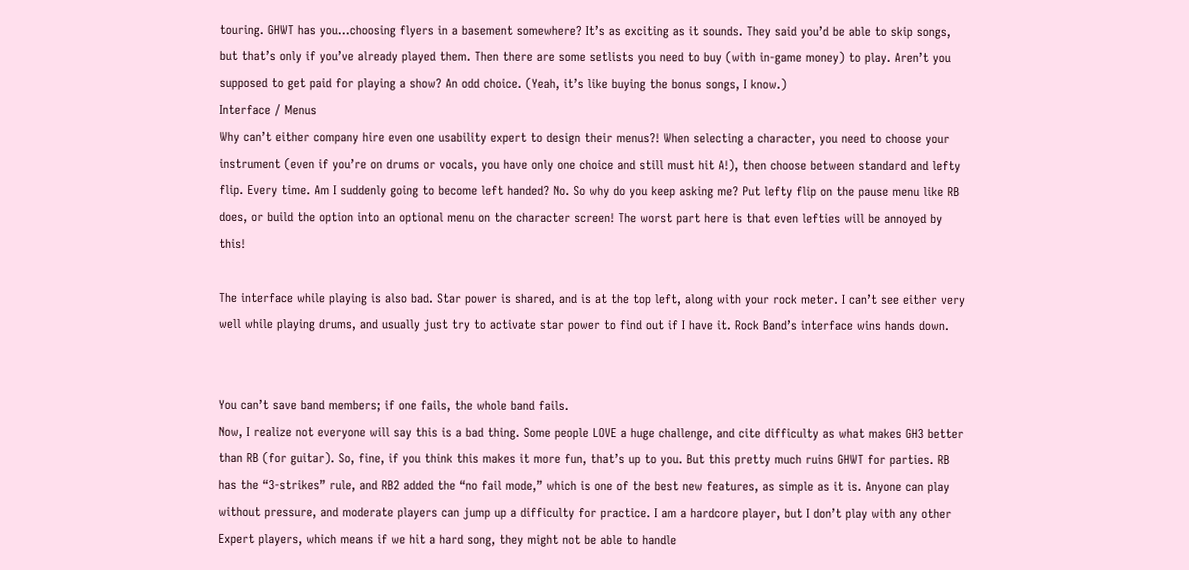touring. GHWT has you…choosing flyers in a basement somewhere? It’s as exciting as it sounds. They said you’d be able to skip songs, but that’s only if you’ve already played them. Then there are some setlists you need to buy (with in-game money) to play. Aren’t you supposed to get paid for playing a show? An odd choice. (Yeah, it’s like buying the bonus songs, I know.)
Interface / Menus
Why can’t either company hire even one usability expert to design their menus?! When selecting a character, you need to choose your instrument (even if you’re on drums or vocals, you have only one choice and still must hit A!), then choose between standard and lefty flip. Every time. Am I suddenly going to become left handed? No. So why do you keep asking me? Put lefty flip on the pause menu like RB does, or build the option into an optional menu on the character screen! The worst part here is that even lefties will be annoyed by this!

The interface while playing is also bad. Star power is shared, and is at the top left, along with your rock meter. I can’t see either very well while playing drums, and usually just try to activate star power to find out if I have it. Rock Band’s interface wins hands down.


You can’t save band members; if one fails, the whole band fails.
Now, I realize not everyone will say this is a bad thing. Some people LOVE a huge challenge, and cite difficulty as what makes GH3 better than RB (for guitar). So, fine, if you think this makes it more fun, that’s up to you. But this pretty much ruins GHWT for parties. RB has the “3-strikes” rule, and RB2 added the “no fail mode,” which is one of the best new features, as simple as it is. Anyone can play without pressure, and moderate players can jump up a difficulty for practice. I am a hardcore player, but I don’t play with any other Expert players, which means if we hit a hard song, they might not be able to handle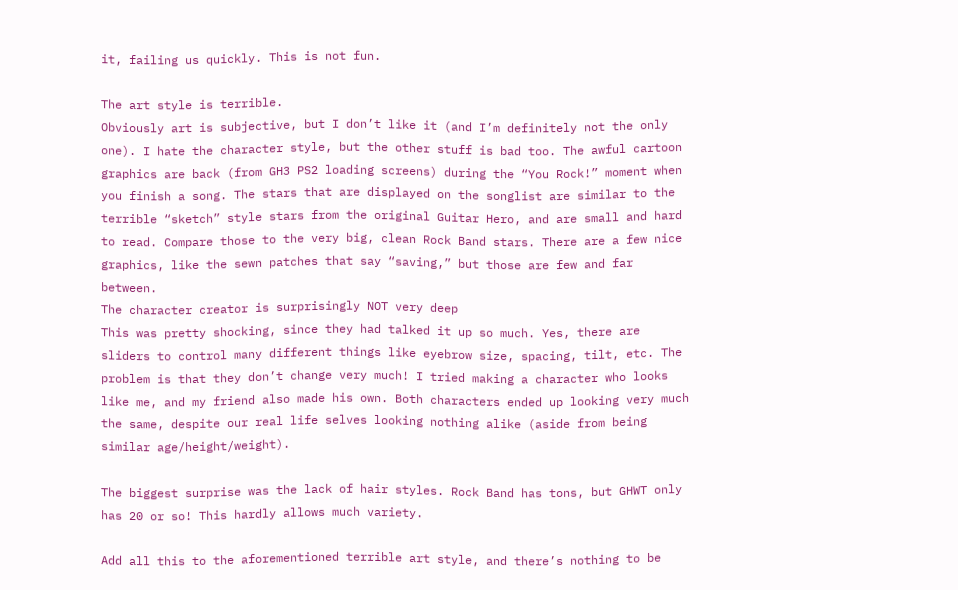it, failing us quickly. This is not fun.

The art style is terrible.
Obviously art is subjective, but I don’t like it (and I’m definitely not the only one). I hate the character style, but the other stuff is bad too. The awful cartoon graphics are back (from GH3 PS2 loading screens) during the “You Rock!” moment when you finish a song. The stars that are displayed on the songlist are similar to the terrible “sketch” style stars from the original Guitar Hero, and are small and hard to read. Compare those to the very big, clean Rock Band stars. There are a few nice graphics, like the sewn patches that say “saving,” but those are few and far between.
The character creator is surprisingly NOT very deep
This was pretty shocking, since they had talked it up so much. Yes, there are sliders to control many different things like eyebrow size, spacing, tilt, etc. The problem is that they don’t change very much! I tried making a character who looks like me, and my friend also made his own. Both characters ended up looking very much the same, despite our real life selves looking nothing alike (aside from being similar age/height/weight).

The biggest surprise was the lack of hair styles. Rock Band has tons, but GHWT only has 20 or so! This hardly allows much variety.

Add all this to the aforementioned terrible art style, and there’s nothing to be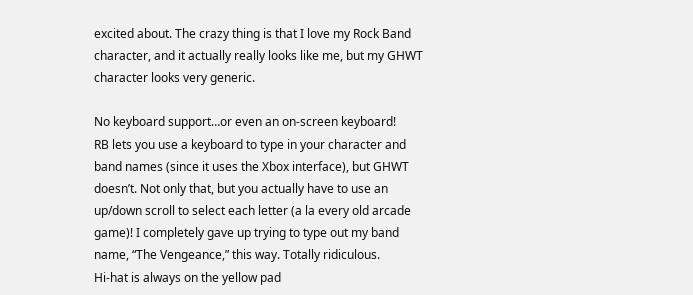excited about. The crazy thing is that I love my Rock Band character, and it actually really looks like me, but my GHWT character looks very generic.

No keyboard support…or even an on-screen keyboard!
RB lets you use a keyboard to type in your character and band names (since it uses the Xbox interface), but GHWT doesn’t. Not only that, but you actually have to use an up/down scroll to select each letter (a la every old arcade game)! I completely gave up trying to type out my band name, “The Vengeance,” this way. Totally ridiculous.
Hi-hat is always on the yellow pad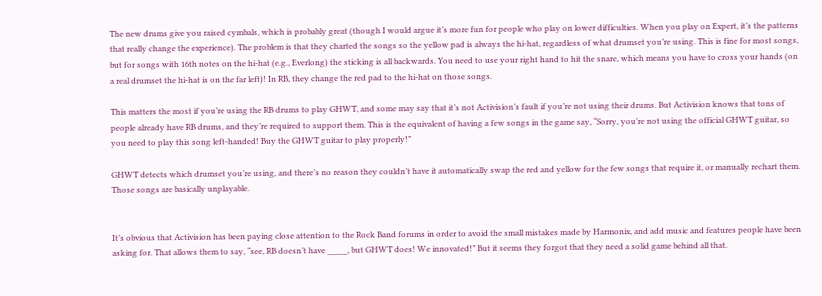The new drums give you raised cymbals, which is probably great (though I would argue it’s more fun for people who play on lower difficulties. When you play on Expert, it’s the patterns that really change the experience). The problem is that they charted the songs so the yellow pad is always the hi-hat, regardless of what drumset you’re using. This is fine for most songs, but for songs with 16th notes on the hi-hat (e.g., Everlong) the sticking is all backwards. You need to use your right hand to hit the snare, which means you have to cross your hands (on a real drumset the hi-hat is on the far left)! In RB, they change the red pad to the hi-hat on those songs.

This matters the most if you’re using the RB drums to play GHWT, and some may say that it’s not Activision’s fault if you’re not using their drums. But Activision knows that tons of people already have RB drums, and they’re required to support them. This is the equivalent of having a few songs in the game say, “Sorry, you’re not using the official GHWT guitar, so you need to play this song left-handed! Buy the GHWT guitar to play properly!”

GHWT detects which drumset you’re using, and there’s no reason they couldn’t have it automatically swap the red and yellow for the few songs that require it, or manually rechart them. Those songs are basically unplayable.


It’s obvious that Activision has been paying close attention to the Rock Band forums in order to avoid the small mistakes made by Harmonix, and add music and features people have been asking for. That allows them to say, “see, RB doesn’t have _____, but GHWT does! We innovated!” But it seems they forgot that they need a solid game behind all that.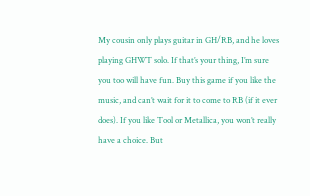My cousin only plays guitar in GH/RB, and he loves playing GHWT solo. If that’s your thing, I’m sure you too will have fun. Buy this game if you like the music, and can’t wait for it to come to RB (if it ever does). If you like Tool or Metallica, you won’t really have a choice. But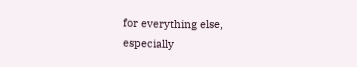for everything else, especially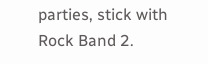parties, stick with Rock Band 2.